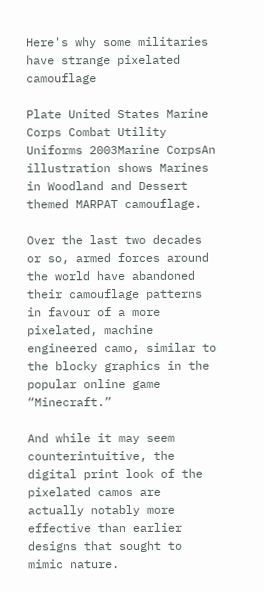Here's why some militaries have strange pixelated camouflage

Plate United States Marine Corps Combat Utility Uniforms 2003Marine CorpsAn illustration shows Marines in Woodland and Dessert themed MARPAT camouflage.

Over the last two decades or so, armed forces around the world have abandoned their camouflage patterns in favour of a more pixelated, machine engineered camo, similar to the blocky graphics in the popular online game “Minecraft.”

And while it may seem counterintuitive, the digital print look of the pixelated camos are actually notably more effective than earlier designs that sought to mimic nature.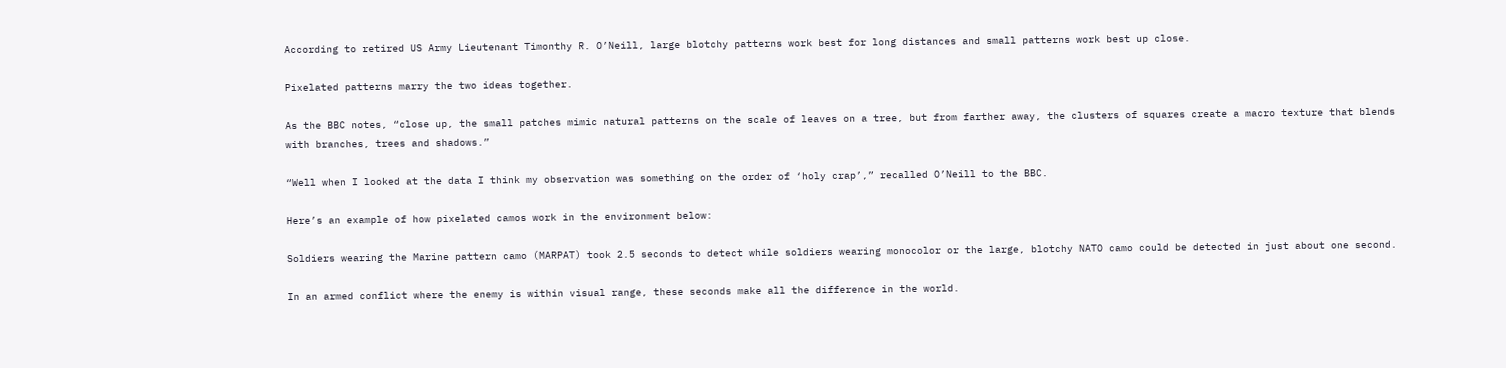According to retired US Army Lieutenant Timonthy R. O’Neill, large blotchy patterns work best for long distances and small patterns work best up close.

Pixelated patterns marry the two ideas together.

As the BBC notes, “close up, the small patches mimic natural patterns on the scale of leaves on a tree, but from farther away, the clusters of squares create a macro texture that blends with branches, trees and shadows.”

“Well when I looked at the data I think my observation was something on the order of ‘holy crap’,” recalled O’Neill to the BBC.

Here’s an example of how pixelated camos work in the environment below:

Soldiers wearing the Marine pattern camo (MARPAT) took 2.5 seconds to detect while soldiers wearing monocolor or the large, blotchy NATO camo could be detected in just about one second.

In an armed conflict where the enemy is within visual range, these seconds make all the difference in the world.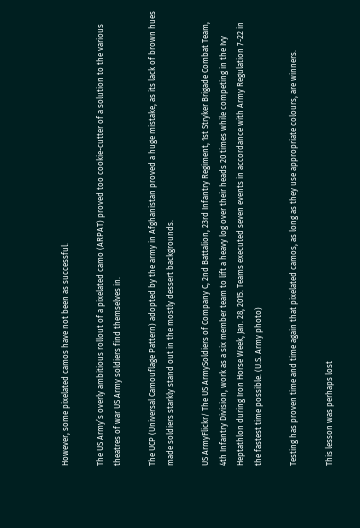However, some pixelated camos have not been as successful.

The US Army’s overly ambitious rollout of a pixelated camo (ARPAT) proved too cookie-cutter of a solution to the various theatres of war US Army soldiers find themselves in.

The UCP (Universal Camouflage Pattern) adopted by the army in Afghanistan proved a huge mistake, as its lack of brown hues made soldiers starkly stand out in the mostly dessert backgrounds.

US ArmyFlickr/ The US ArmySoldiers of Company C, 2nd Battalion, 23rd Infantry Regiment, 1st Stryker Brigade Combat Team, 4th Infantry Division, work as a six member team to lift a heavy log over their heads 20 times while competing in the Ivy Heptathlon during Iron Horse Week, Jan. 28, 2015. Teams executed seven events in accordance with Army Regulation 7-22 in the fastest time possible. (U.S. Army photo)

Testing has proven time and time again that pixelated camos, as long as they use appropriate colours, are winners.

This lesson was perhaps lost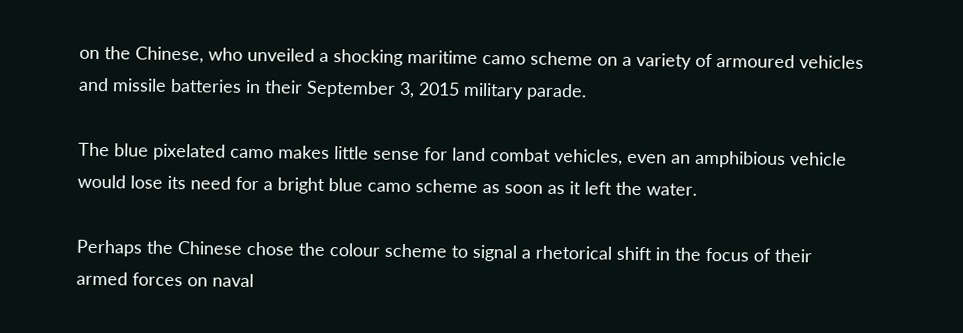on the Chinese, who unveiled a shocking maritime camo scheme on a variety of armoured vehicles and missile batteries in their September 3, 2015 military parade.

The blue pixelated camo makes little sense for land combat vehicles, even an amphibious vehicle would lose its need for a bright blue camo scheme as soon as it left the water.

Perhaps the Chinese chose the colour scheme to signal a rhetorical shift in the focus of their armed forces on naval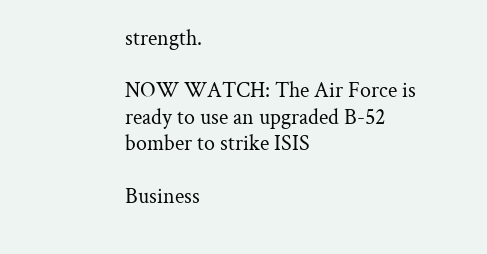strength.

NOW WATCH: The Air Force is ready to use an upgraded B-52 bomber to strike ISIS

Business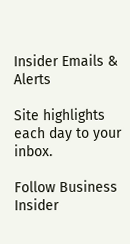Insider Emails & Alerts

Site highlights each day to your inbox.

Follow Business Insider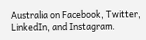Australia on Facebook, Twitter, LinkedIn, and Instagram.